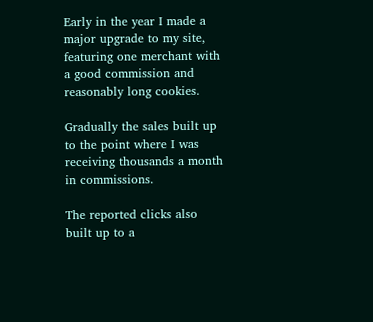Early in the year I made a major upgrade to my site, featuring one merchant with a good commission and reasonably long cookies.

Gradually the sales built up to the point where I was receiving thousands a month in commissions.

The reported clicks also built up to a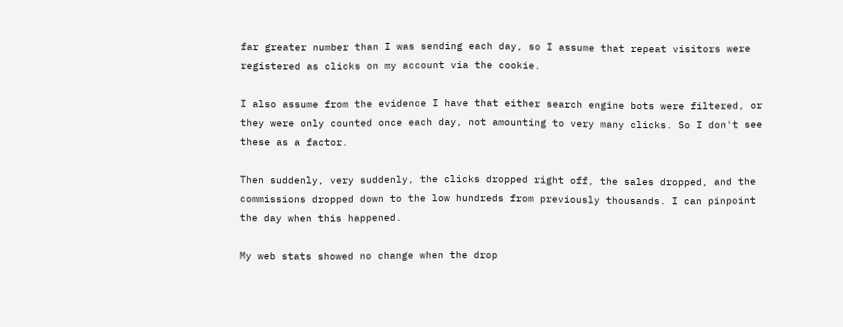far greater number than I was sending each day, so I assume that repeat visitors were registered as clicks on my account via the cookie.

I also assume from the evidence I have that either search engine bots were filtered, or they were only counted once each day, not amounting to very many clicks. So I don't see these as a factor.

Then suddenly, very suddenly, the clicks dropped right off, the sales dropped, and the commissions dropped down to the low hundreds from previously thousands. I can pinpoint the day when this happened.

My web stats showed no change when the drop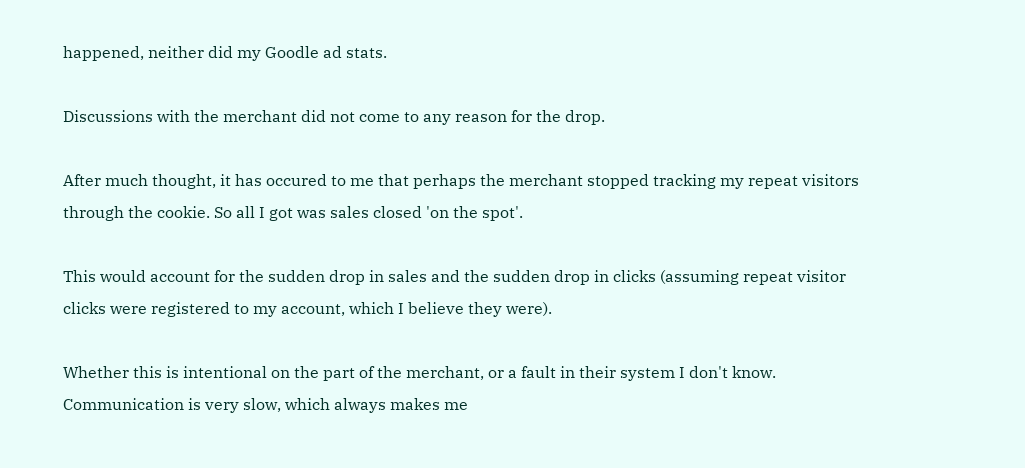happened, neither did my Goodle ad stats.

Discussions with the merchant did not come to any reason for the drop.

After much thought, it has occured to me that perhaps the merchant stopped tracking my repeat visitors through the cookie. So all I got was sales closed 'on the spot'.

This would account for the sudden drop in sales and the sudden drop in clicks (assuming repeat visitor clicks were registered to my account, which I believe they were).

Whether this is intentional on the part of the merchant, or a fault in their system I don't know. Communication is very slow, which always makes me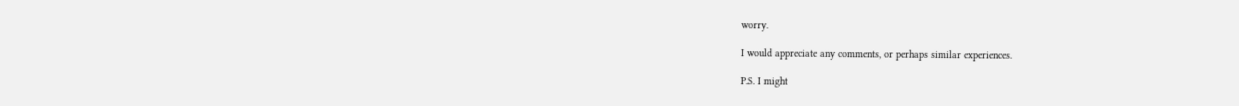worry.

I would appreciate any comments, or perhaps similar experiences.

P.S. I might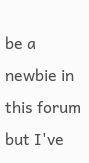be a newbie in this forum but I've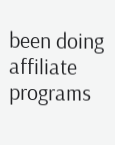been doing affiliate programs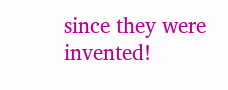since they were invented!